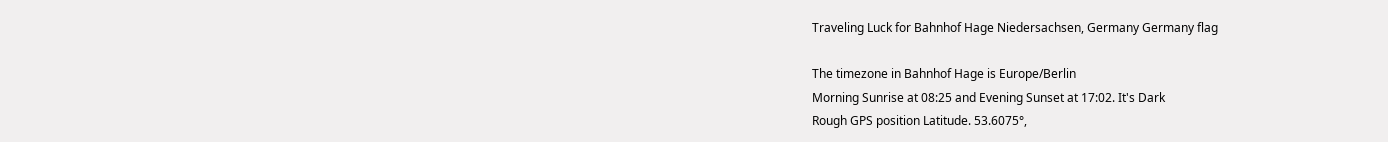Traveling Luck for Bahnhof Hage Niedersachsen, Germany Germany flag

The timezone in Bahnhof Hage is Europe/Berlin
Morning Sunrise at 08:25 and Evening Sunset at 17:02. It's Dark
Rough GPS position Latitude. 53.6075°,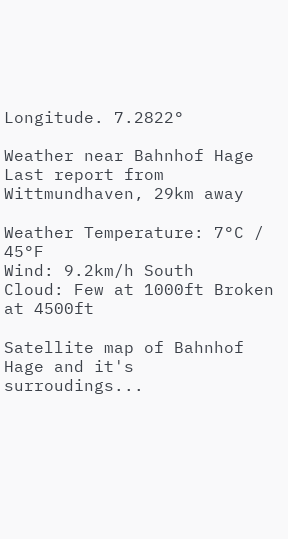Longitude. 7.2822°

Weather near Bahnhof Hage Last report from Wittmundhaven, 29km away

Weather Temperature: 7°C / 45°F
Wind: 9.2km/h South
Cloud: Few at 1000ft Broken at 4500ft

Satellite map of Bahnhof Hage and it's surroudings...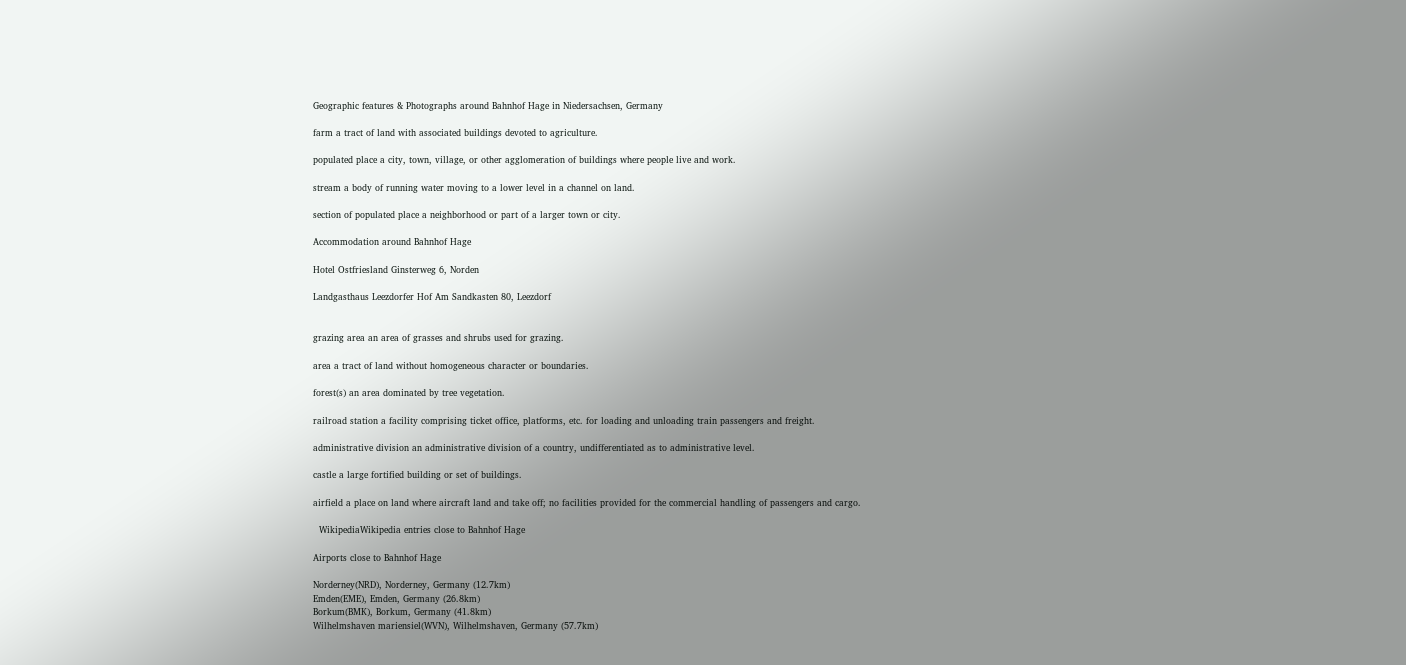Geographic features & Photographs around Bahnhof Hage in Niedersachsen, Germany

farm a tract of land with associated buildings devoted to agriculture.

populated place a city, town, village, or other agglomeration of buildings where people live and work.

stream a body of running water moving to a lower level in a channel on land.

section of populated place a neighborhood or part of a larger town or city.

Accommodation around Bahnhof Hage

Hotel Ostfriesland Ginsterweg 6, Norden

Landgasthaus Leezdorfer Hof Am Sandkasten 80, Leezdorf


grazing area an area of grasses and shrubs used for grazing.

area a tract of land without homogeneous character or boundaries.

forest(s) an area dominated by tree vegetation.

railroad station a facility comprising ticket office, platforms, etc. for loading and unloading train passengers and freight.

administrative division an administrative division of a country, undifferentiated as to administrative level.

castle a large fortified building or set of buildings.

airfield a place on land where aircraft land and take off; no facilities provided for the commercial handling of passengers and cargo.

  WikipediaWikipedia entries close to Bahnhof Hage

Airports close to Bahnhof Hage

Norderney(NRD), Norderney, Germany (12.7km)
Emden(EME), Emden, Germany (26.8km)
Borkum(BMK), Borkum, Germany (41.8km)
Wilhelmshaven mariensiel(WVN), Wilhelmshaven, Germany (57.7km)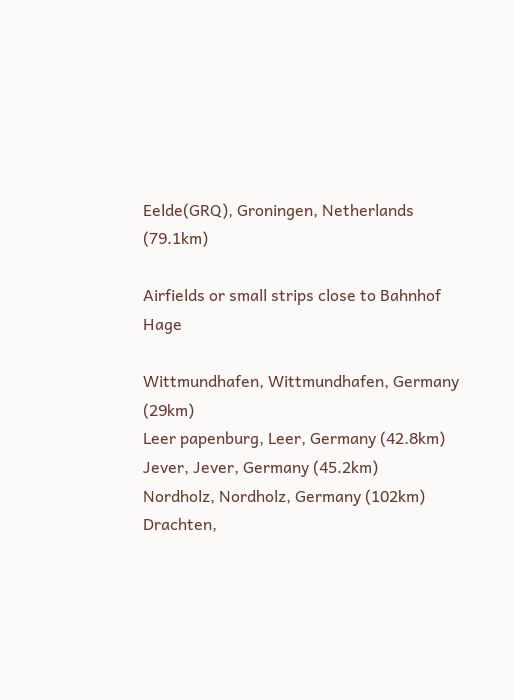Eelde(GRQ), Groningen, Netherlands (79.1km)

Airfields or small strips close to Bahnhof Hage

Wittmundhafen, Wittmundhafen, Germany (29km)
Leer papenburg, Leer, Germany (42.8km)
Jever, Jever, Germany (45.2km)
Nordholz, Nordholz, Germany (102km)
Drachten,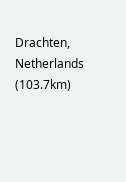Drachten, Netherlands (103.7km)